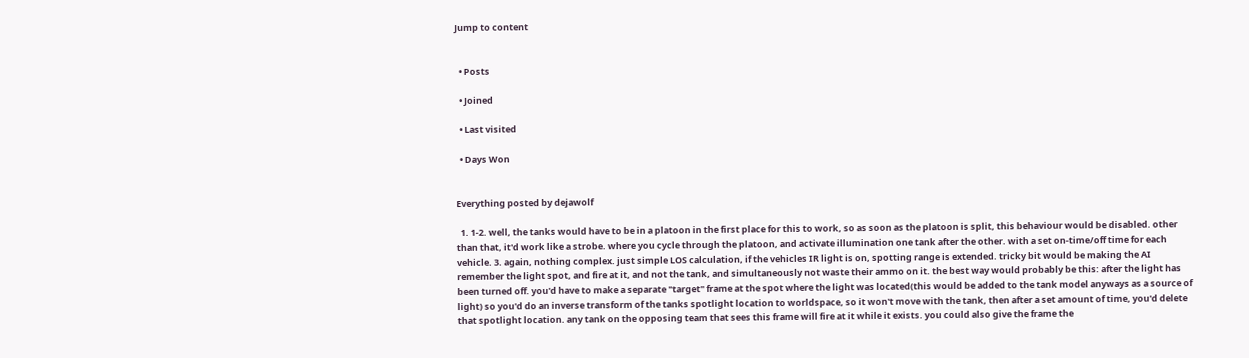Jump to content


  • Posts

  • Joined

  • Last visited

  • Days Won


Everything posted by dejawolf

  1. 1-2. well, the tanks would have to be in a platoon in the first place for this to work, so as soon as the platoon is split, this behaviour would be disabled. other than that, it'd work like a strobe. where you cycle through the platoon, and activate illumination one tank after the other. with a set on-time/off time for each vehicle. 3. again, nothing complex. just simple LOS calculation, if the vehicles IR light is on, spotting range is extended. tricky bit would be making the AI remember the light spot, and fire at it, and not the tank, and simultaneously not waste their ammo on it. the best way would probably be this: after the light has been turned off. you'd have to make a separate "target" frame at the spot where the light was located(this would be added to the tank model anyways as a source of light) so you'd do an inverse transform of the tanks spotlight location to worldspace, so it won't move with the tank, then after a set amount of time, you'd delete that spotlight location. any tank on the opposing team that sees this frame will fire at it while it exists. you could also give the frame the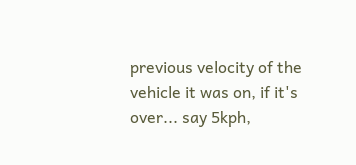previous velocity of the vehicle it was on, if it's over... say 5kph,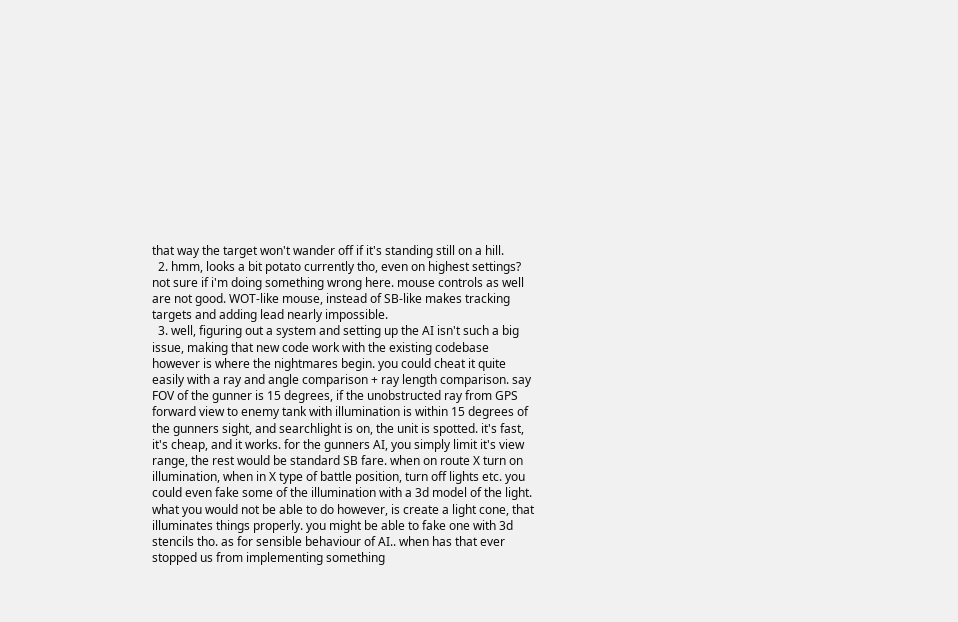that way the target won't wander off if it's standing still on a hill.
  2. hmm, looks a bit potato currently tho, even on highest settings? not sure if i'm doing something wrong here. mouse controls as well are not good. WOT-like mouse, instead of SB-like makes tracking targets and adding lead nearly impossible.
  3. well, figuring out a system and setting up the AI isn't such a big issue, making that new code work with the existing codebase however is where the nightmares begin. you could cheat it quite easily with a ray and angle comparison + ray length comparison. say FOV of the gunner is 15 degrees, if the unobstructed ray from GPS forward view to enemy tank with illumination is within 15 degrees of the gunners sight, and searchlight is on, the unit is spotted. it's fast, it's cheap, and it works. for the gunners AI, you simply limit it's view range, the rest would be standard SB fare. when on route X turn on illumination, when in X type of battle position, turn off lights etc. you could even fake some of the illumination with a 3d model of the light. what you would not be able to do however, is create a light cone, that illuminates things properly. you might be able to fake one with 3d stencils tho. as for sensible behaviour of AI.. when has that ever stopped us from implementing something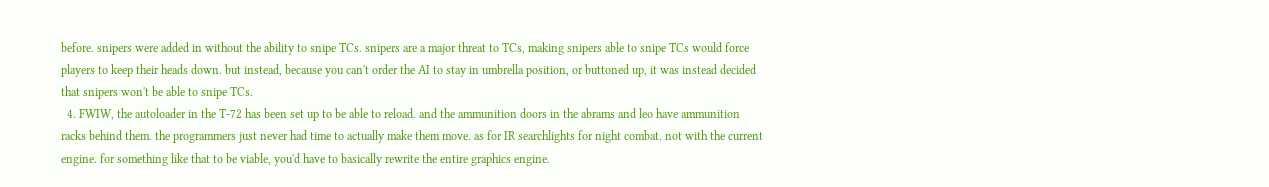before. snipers were added in without the ability to snipe TCs. snipers are a major threat to TCs, making snipers able to snipe TCs would force players to keep their heads down. but instead, because you can't order the AI to stay in umbrella position, or buttoned up, it was instead decided that snipers won't be able to snipe TCs.
  4. FWIW, the autoloader in the T-72 has been set up to be able to reload. and the ammunition doors in the abrams and leo have ammunition racks behind them. the programmers just never had time to actually make them move. as for IR searchlights for night combat. not with the current engine. for something like that to be viable, you'd have to basically rewrite the entire graphics engine.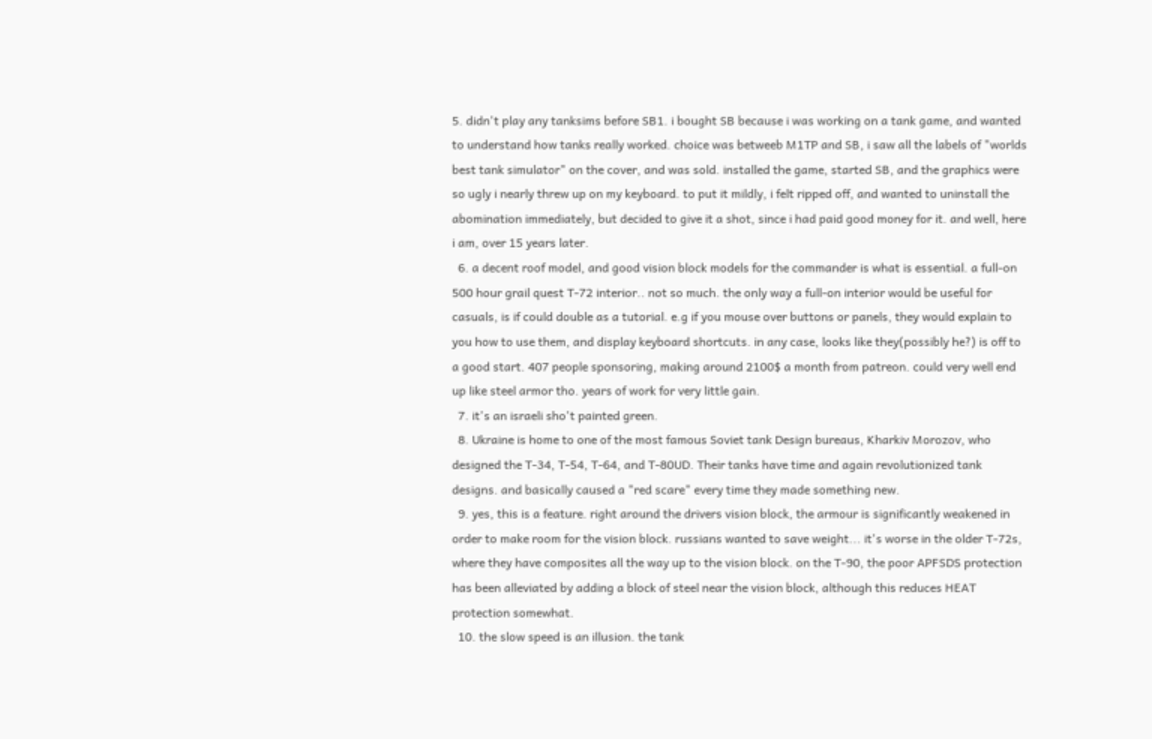5. didn't play any tanksims before SB1. i bought SB because i was working on a tank game, and wanted to understand how tanks really worked. choice was betweeb M1TP and SB, i saw all the labels of "worlds best tank simulator" on the cover, and was sold. installed the game, started SB, and the graphics were so ugly i nearly threw up on my keyboard. to put it mildly, i felt ripped off, and wanted to uninstall the abomination immediately, but decided to give it a shot, since i had paid good money for it. and well, here i am, over 15 years later.
  6. a decent roof model, and good vision block models for the commander is what is essential. a full-on 500 hour grail quest T-72 interior.. not so much. the only way a full-on interior would be useful for casuals, is if could double as a tutorial. e.g if you mouse over buttons or panels, they would explain to you how to use them, and display keyboard shortcuts. in any case, looks like they(possibly he?) is off to a good start. 407 people sponsoring, making around 2100$ a month from patreon. could very well end up like steel armor tho. years of work for very little gain.
  7. it's an israeli sho't painted green.
  8. Ukraine is home to one of the most famous Soviet tank Design bureaus, Kharkiv Morozov, who designed the T-34, T-54, T-64, and T-80UD. Their tanks have time and again revolutionized tank designs. and basically caused a "red scare" every time they made something new.
  9. yes, this is a feature. right around the drivers vision block, the armour is significantly weakened in order to make room for the vision block. russians wanted to save weight... it's worse in the older T-72s, where they have composites all the way up to the vision block. on the T-90, the poor APFSDS protection has been alleviated by adding a block of steel near the vision block, although this reduces HEAT protection somewhat.
  10. the slow speed is an illusion. the tank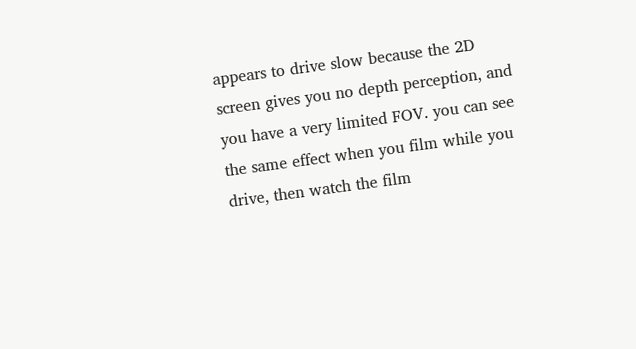appears to drive slow because the 2D screen gives you no depth perception, and you have a very limited FOV. you can see the same effect when you film while you drive, then watch the film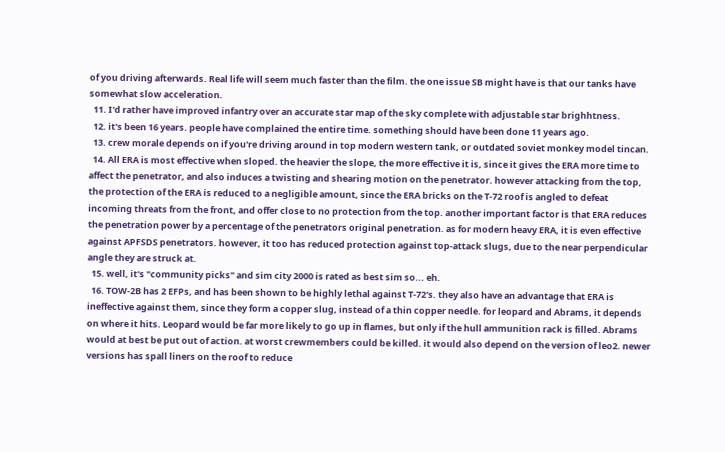of you driving afterwards. Real life will seem much faster than the film. the one issue SB might have is that our tanks have somewhat slow acceleration.
  11. I'd rather have improved infantry over an accurate star map of the sky complete with adjustable star brighhtness.
  12. it's been 16 years. people have complained the entire time. something should have been done 11 years ago.
  13. crew morale depends on if you're driving around in top modern western tank, or outdated soviet monkey model tincan.
  14. All ERA is most effective when sloped. the heavier the slope, the more effective it is, since it gives the ERA more time to affect the penetrator, and also induces a twisting and shearing motion on the penetrator. however attacking from the top, the protection of the ERA is reduced to a negligible amount, since the ERA bricks on the T-72 roof is angled to defeat incoming threats from the front, and offer close to no protection from the top. another important factor is that ERA reduces the penetration power by a percentage of the penetrators original penetration. as for modern heavy ERA, it is even effective against APFSDS penetrators. however, it too has reduced protection against top-attack slugs, due to the near perpendicular angle they are struck at.
  15. well, it's "community picks" and sim city 2000 is rated as best sim so... eh.
  16. TOW-2B has 2 EFPs, and has been shown to be highly lethal against T-72's. they also have an advantage that ERA is ineffective against them, since they form a copper slug, instead of a thin copper needle. for leopard and Abrams, it depends on where it hits. Leopard would be far more likely to go up in flames, but only if the hull ammunition rack is filled. Abrams would at best be put out of action. at worst crewmembers could be killed. it would also depend on the version of leo2. newer versions has spall liners on the roof to reduce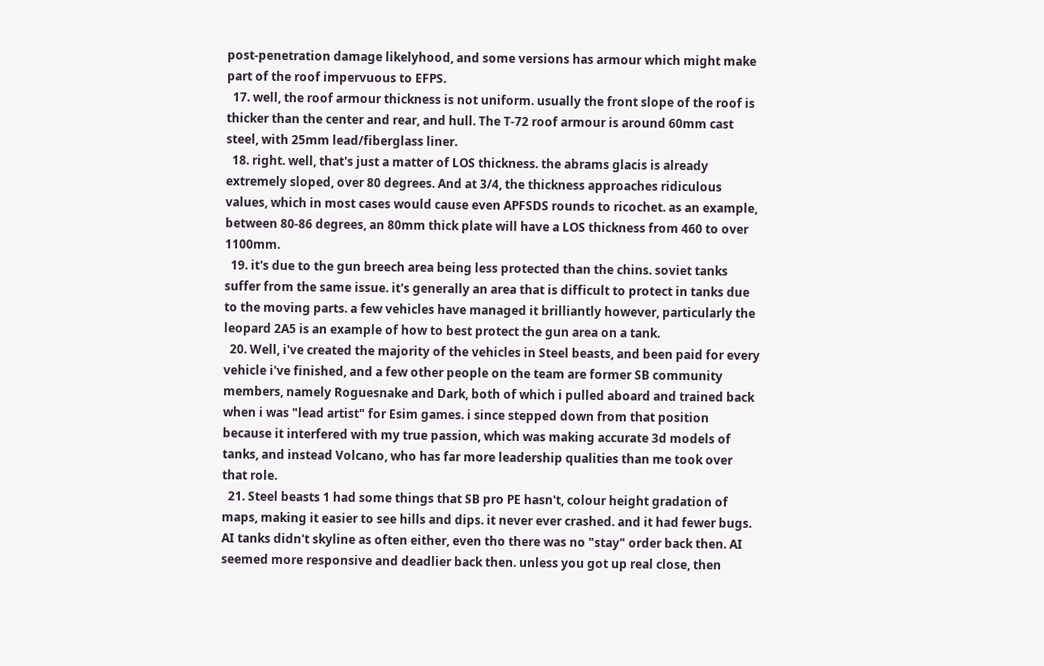post-penetration damage likelyhood, and some versions has armour which might make part of the roof impervuous to EFPS.
  17. well, the roof armour thickness is not uniform. usually the front slope of the roof is thicker than the center and rear, and hull. The T-72 roof armour is around 60mm cast steel, with 25mm lead/fiberglass liner.
  18. right. well, that's just a matter of LOS thickness. the abrams glacis is already extremely sloped, over 80 degrees. And at 3/4, the thickness approaches ridiculous values, which in most cases would cause even APFSDS rounds to ricochet. as an example, between 80-86 degrees, an 80mm thick plate will have a LOS thickness from 460 to over 1100mm.
  19. it's due to the gun breech area being less protected than the chins. soviet tanks suffer from the same issue. it's generally an area that is difficult to protect in tanks due to the moving parts. a few vehicles have managed it brilliantly however, particularly the leopard 2A5 is an example of how to best protect the gun area on a tank.
  20. Well, i've created the majority of the vehicles in Steel beasts, and been paid for every vehicle i've finished, and a few other people on the team are former SB community members, namely Roguesnake and Dark, both of which i pulled aboard and trained back when i was "lead artist" for Esim games. i since stepped down from that position because it interfered with my true passion, which was making accurate 3d models of tanks, and instead Volcano, who has far more leadership qualities than me took over that role.
  21. Steel beasts 1 had some things that SB pro PE hasn't, colour height gradation of maps, making it easier to see hills and dips. it never ever crashed. and it had fewer bugs. AI tanks didn't skyline as often either, even tho there was no "stay" order back then. AI seemed more responsive and deadlier back then. unless you got up real close, then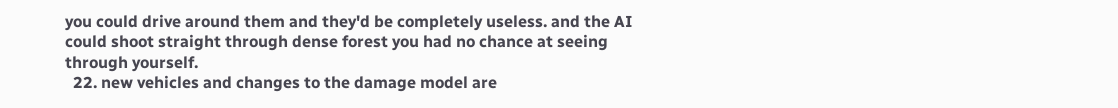you could drive around them and they'd be completely useless. and the AI could shoot straight through dense forest you had no chance at seeing through yourself.
  22. new vehicles and changes to the damage model are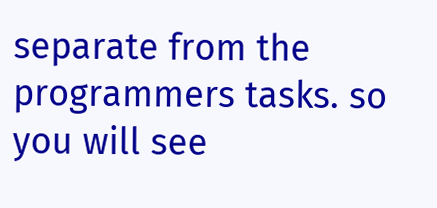separate from the programmers tasks. so you will see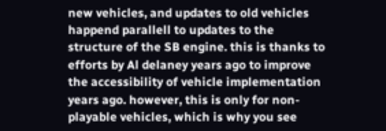new vehicles, and updates to old vehicles happend parallell to updates to the structure of the SB engine. this is thanks to efforts by Al delaney years ago to improve the accessibility of vehicle implementation years ago. however, this is only for non-playable vehicles, which is why you see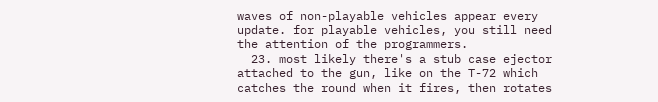waves of non-playable vehicles appear every update. for playable vehicles, you still need the attention of the programmers.
  23. most likely there's a stub case ejector attached to the gun, like on the T-72 which catches the round when it fires, then rotates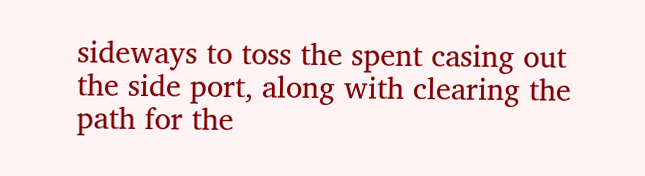sideways to toss the spent casing out the side port, along with clearing the path for the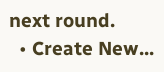next round.
  • Create New...